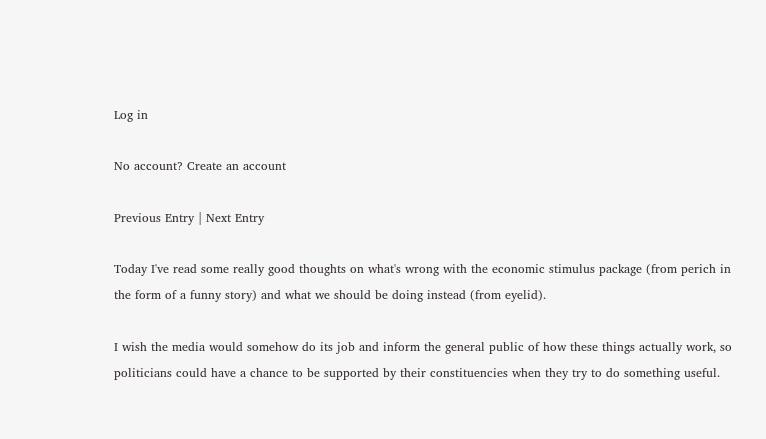Log in

No account? Create an account

Previous Entry | Next Entry

Today I've read some really good thoughts on what's wrong with the economic stimulus package (from perich in the form of a funny story) and what we should be doing instead (from eyelid).

I wish the media would somehow do its job and inform the general public of how these things actually work, so politicians could have a chance to be supported by their constituencies when they try to do something useful.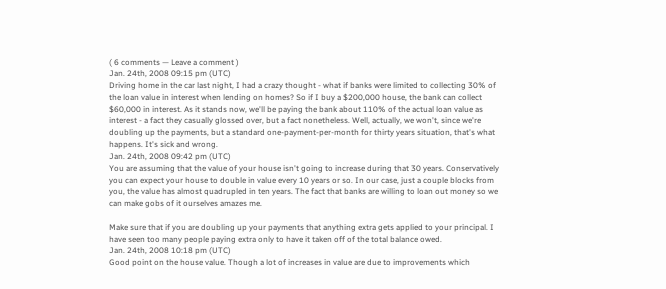( 6 comments — Leave a comment )
Jan. 24th, 2008 09:15 pm (UTC)
Driving home in the car last night, I had a crazy thought - what if banks were limited to collecting 30% of the loan value in interest when lending on homes? So if I buy a $200,000 house, the bank can collect $60,000 in interest. As it stands now, we'll be paying the bank about 110% of the actual loan value as interest - a fact they casually glossed over, but a fact nonetheless. Well, actually, we won't, since we're doubling up the payments, but a standard one-payment-per-month for thirty years situation, that's what happens. It's sick and wrong.
Jan. 24th, 2008 09:42 pm (UTC)
You are assuming that the value of your house isn't going to increase during that 30 years. Conservatively you can expect your house to double in value every 10 years or so. In our case, just a couple blocks from you, the value has almost quadrupled in ten years. The fact that banks are willing to loan out money so we can make gobs of it ourselves amazes me.

Make sure that if you are doubling up your payments that anything extra gets applied to your principal. I have seen too many people paying extra only to have it taken off of the total balance owed.
Jan. 24th, 2008 10:18 pm (UTC)
Good point on the house value. Though a lot of increases in value are due to improvements which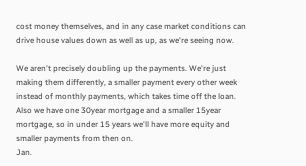cost money themselves, and in any case market conditions can drive house values down as well as up, as we're seeing now.

We aren't precisely doubling up the payments. We're just making them differently, a smaller payment every other week instead of monthly payments, which takes time off the loan. Also we have one 30year mortgage and a smaller 15year mortgage, so in under 15 years we'll have more equity and smaller payments from then on.
Jan.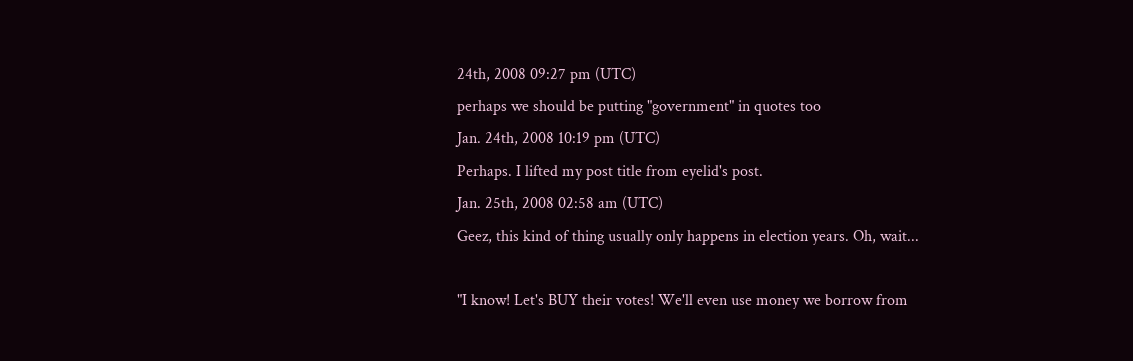24th, 2008 09:27 pm (UTC)
perhaps we should be putting "government" in quotes too
Jan. 24th, 2008 10:19 pm (UTC)
Perhaps. I lifted my post title from eyelid's post.
Jan. 25th, 2008 02:58 am (UTC)
Geez, this kind of thing usually only happens in election years. Oh, wait...

"I know! Let's BUY their votes! We'll even use money we borrow from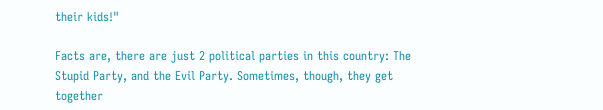their kids!"

Facts are, there are just 2 political parties in this country: The Stupid Party, and the Evil Party. Sometimes, though, they get together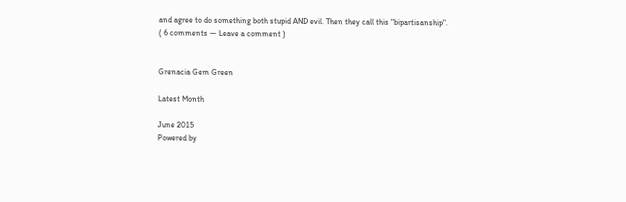and agree to do something both stupid AND evil. Then they call this "bipartisanship".
( 6 comments — Leave a comment )


Grenacia Gem Green

Latest Month

June 2015
Powered by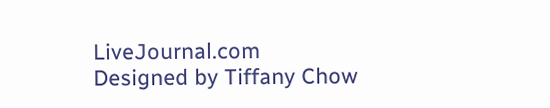LiveJournal.com
Designed by Tiffany Chow